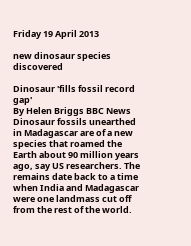Friday 19 April 2013

new dinosaur species discovered

Dinosaur 'fills fossil record gap'
By Helen Briggs BBC News
Dinosaur fossils unearthed in Madagascar are of a new species that roamed the Earth about 90 million years ago, say US researchers. The remains date back to a time when India and Madagascar were one landmass cut off from the rest of the world.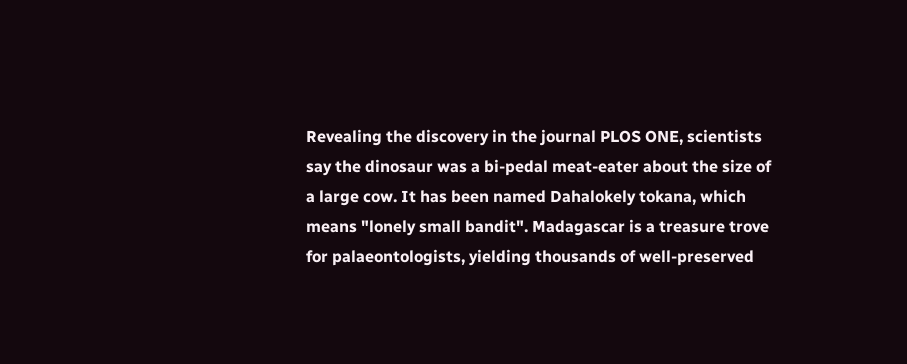Revealing the discovery in the journal PLOS ONE, scientists say the dinosaur was a bi-pedal meat-eater about the size of a large cow. It has been named Dahalokely tokana, which means "lonely small bandit". Madagascar is a treasure trove for palaeontologists, yielding thousands of well-preserved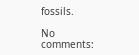fossils.

No comments: